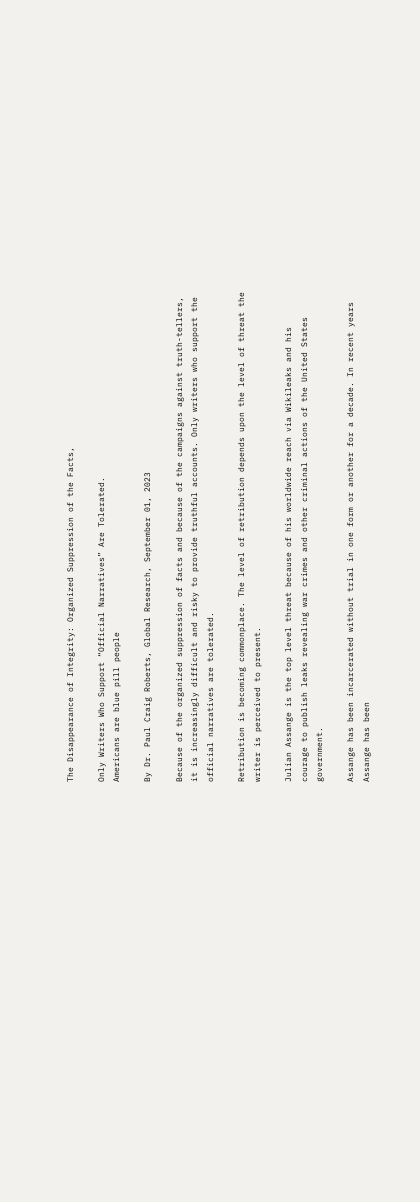The Disappearance of Integrity: Organized Suppression of the Facts,

Only Writers Who Support “Official Narratives” Are Tolerated.
Americans are blue pill people

By Dr. Paul Craig Roberts, Global Research, September 01, 2023

Because of the organized suppression of facts and because of the campaigns against truth-tellers, it is increasingly difficult and risky to provide truthful accounts. Only writers who support the official narratives are tolerated.

Retribution is becoming commonplace. The level of retribution depends upon the level of threat the writer is perceived to present.

Julian Assange is the top level threat because of his worldwide reach via Wikileaks and his courage to publish leaks revealing war crimes and other criminal actions of the United States government.

Assange has been incarcerated without trial in one form or another for a decade. In recent years Assange has been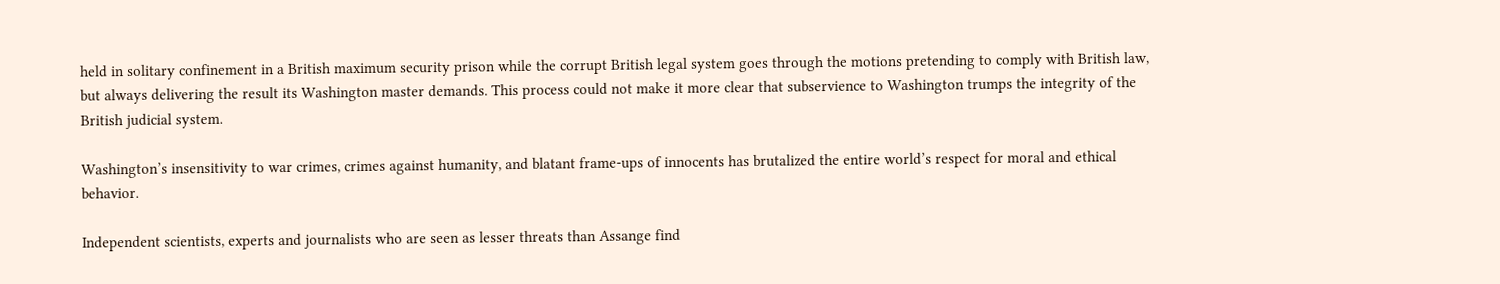held in solitary confinement in a British maximum security prison while the corrupt British legal system goes through the motions pretending to comply with British law, but always delivering the result its Washington master demands. This process could not make it more clear that subservience to Washington trumps the integrity of the British judicial system.

Washington’s insensitivity to war crimes, crimes against humanity, and blatant frame-ups of innocents has brutalized the entire world’s respect for moral and ethical behavior.

Independent scientists, experts and journalists who are seen as lesser threats than Assange find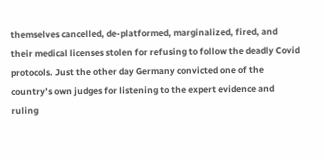themselves cancelled, de-platformed, marginalized, fired, and their medical licenses stolen for refusing to follow the deadly Covid protocols. Just the other day Germany convicted one of the country’s own judges for listening to the expert evidence and ruling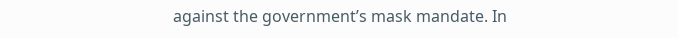against the government’s mask mandate. In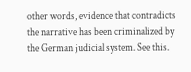other words, evidence that contradicts the narrative has been criminalized by the German judicial system. See this.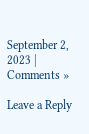September 2, 2023 | Comments »

Leave a Reply